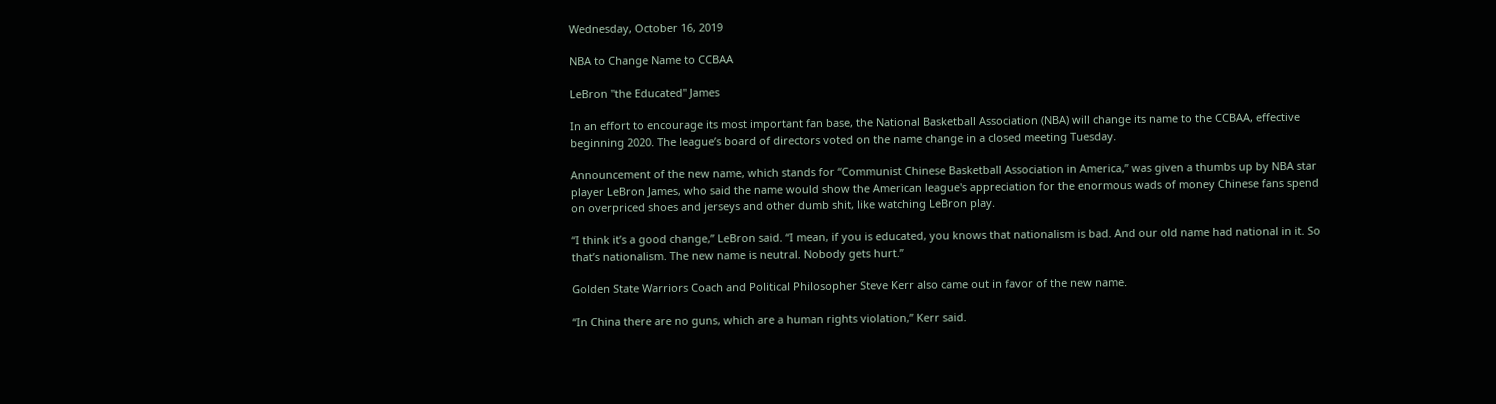Wednesday, October 16, 2019

NBA to Change Name to CCBAA

LeBron "the Educated" James

In an effort to encourage its most important fan base, the National Basketball Association (NBA) will change its name to the CCBAA, effective beginning 2020. The league’s board of directors voted on the name change in a closed meeting Tuesday.

Announcement of the new name, which stands for “Communist Chinese Basketball Association in America,” was given a thumbs up by NBA star player LeBron James, who said the name would show the American league's appreciation for the enormous wads of money Chinese fans spend on overpriced shoes and jerseys and other dumb shit, like watching LeBron play.

“I think it’s a good change,” LeBron said. “I mean, if you is educated, you knows that nationalism is bad. And our old name had national in it. So that’s nationalism. The new name is neutral. Nobody gets hurt.”

Golden State Warriors Coach and Political Philosopher Steve Kerr also came out in favor of the new name.

“In China there are no guns, which are a human rights violation,” Kerr said.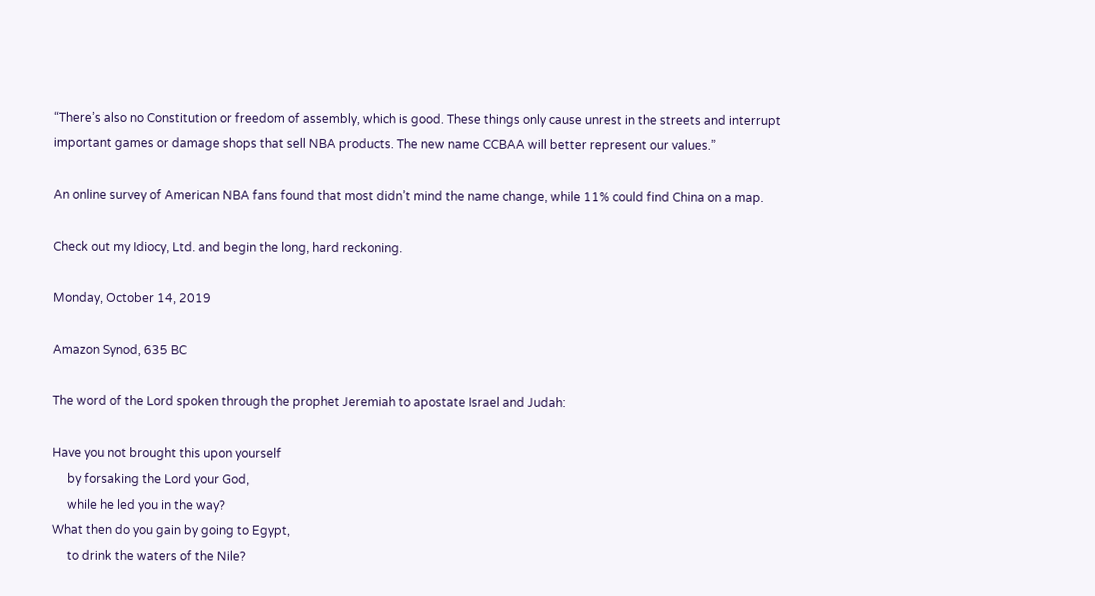“There’s also no Constitution or freedom of assembly, which is good. These things only cause unrest in the streets and interrupt important games or damage shops that sell NBA products. The new name CCBAA will better represent our values.”

An online survey of American NBA fans found that most didn’t mind the name change, while 11% could find China on a map.

Check out my Idiocy, Ltd. and begin the long, hard reckoning.

Monday, October 14, 2019

Amazon Synod, 635 BC

The word of the Lord spoken through the prophet Jeremiah to apostate Israel and Judah:

Have you not brought this upon yourself
     by forsaking the Lord your God,
     while he led you in the way?
What then do you gain by going to Egypt,
     to drink the waters of the Nile?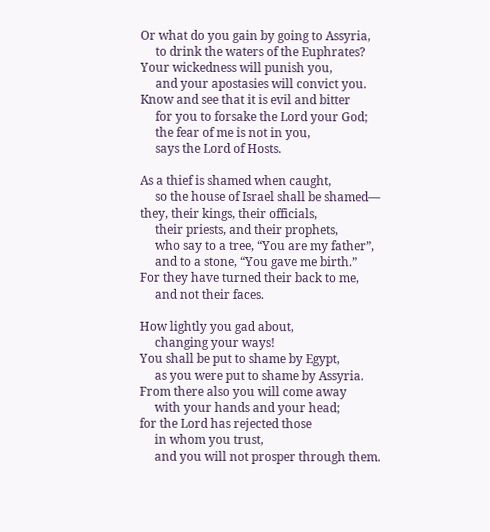Or what do you gain by going to Assyria,
     to drink the waters of the Euphrates?
Your wickedness will punish you,
     and your apostasies will convict you.
Know and see that it is evil and bitter
     for you to forsake the Lord your God;
     the fear of me is not in you,
     says the Lord of Hosts.

As a thief is shamed when caught,
     so the house of Israel shall be shamed—
they, their kings, their officials,
     their priests, and their prophets,
     who say to a tree, “You are my father”,
     and to a stone, “You gave me birth.”
For they have turned their back to me,
     and not their faces.

How lightly you gad about,
     changing your ways!
You shall be put to shame by Egypt,
     as you were put to shame by Assyria.
From there also you will come away
     with your hands and your head;
for the Lord has rejected those
     in whom you trust,
     and you will not prosper through them.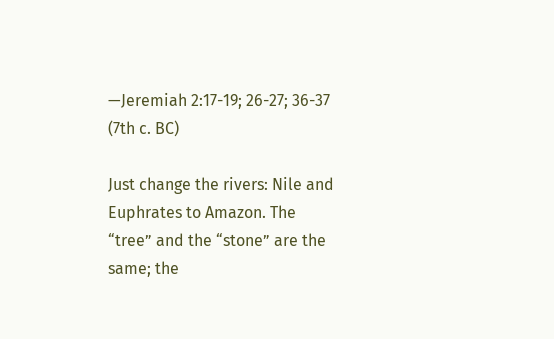—Jeremiah 2:17-19; 26-27; 36-37 (7th c. BC)

Just change the rivers: Nile and Euphrates to Amazon. The “tree” and the “stone” are the same; the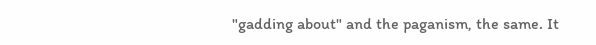"gadding about" and the paganism, the same. It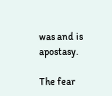was and is apostasy.

The fear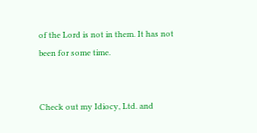of the Lord is not in them. It has not been for some time.


Check out my Idiocy, Ltd. and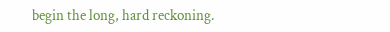begin the long, hard reckoning.